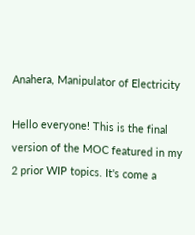Anahera, Manipulator of Electricity

Hello everyone! This is the final version of the MOC featured in my 2 prior WIP topics. It's come a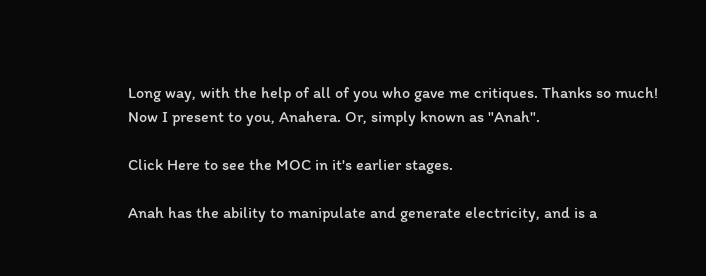Long way, with the help of all of you who gave me critiques. Thanks so much!
Now I present to you, Anahera. Or, simply known as "Anah".

Click Here to see the MOC in it's earlier stages.

Anah has the ability to manipulate and generate electricity, and is a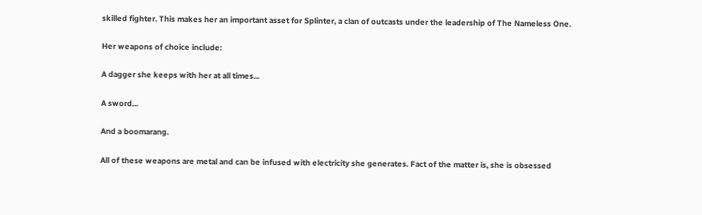skilled fighter. This makes her an important asset for Splinter, a clan of outcasts under the leadership of The Nameless One.

Her weapons of choice include:

A dagger she keeps with her at all times...

A sword...

And a boomarang.

All of these weapons are metal and can be infused with electricity she generates. Fact of the matter is, she is obsessed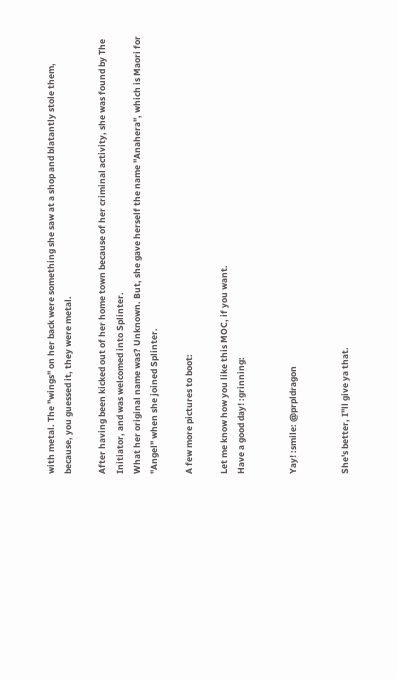with metal. The "wings" on her back were something she saw at a shop and blatantly stole them, because, you guessed it, they were metal.

After having been kicked out of her home town because of her criminal activity, she was found by The Initiator, and was welcomed into Splinter.
What her original name was? Unknown. But, she gave herself the name "Anahera", which is Maori for "Angel" when she joined Splinter.

A few more pictures to boot:

Let me know how you like this MOC, if you want.
Have a good day! :grinning:


Yay! :smile: @prpldragon


She's better, I"ll give ya that.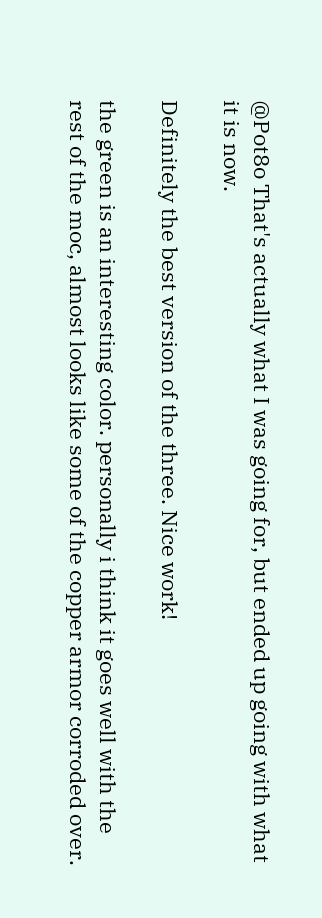@Pot8o That's actually what I was going for, but ended up going with what it is now.

Definitely the best version of the three. Nice work!

the green is an interesting color. personally i think it goes well with the rest of the moc, almost looks like some of the copper armor corroded over.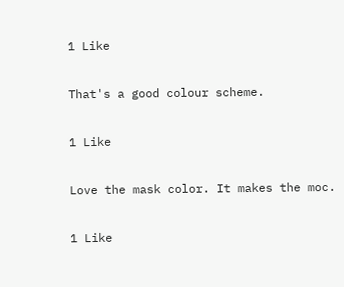1 Like

That's a good colour scheme.

1 Like

Love the mask color. It makes the moc.

1 Like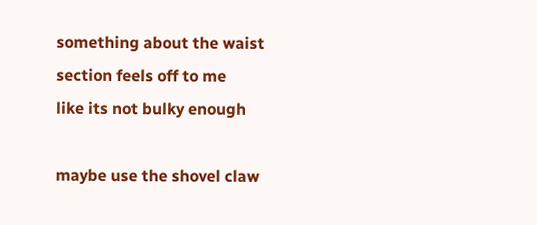something about the waist section feels off to me
like its not bulky enough

maybe use the shovel claw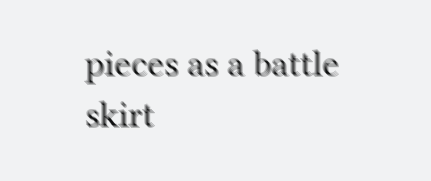pieces as a battle skirt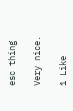esc thing

Very nice.

1 Like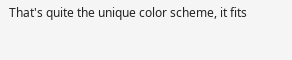That's quite the unique color scheme, it fits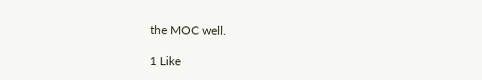the MOC well.

1 Like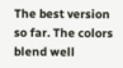The best version so far. The colors blend well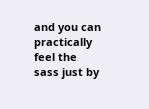and you can practically feel the sass just by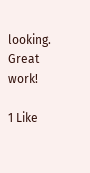looking. Great work!

1 Like